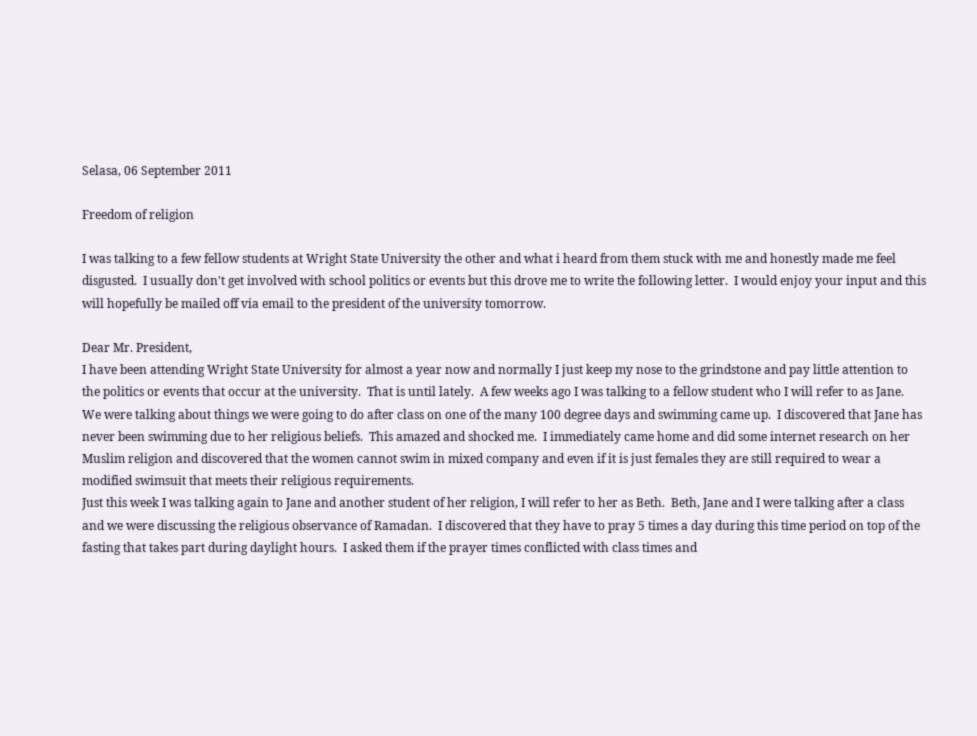Selasa, 06 September 2011

Freedom of religion

I was talking to a few fellow students at Wright State University the other and what i heard from them stuck with me and honestly made me feel disgusted.  I usually don't get involved with school politics or events but this drove me to write the following letter.  I would enjoy your input and this will hopefully be mailed off via email to the president of the university tomorrow.

Dear Mr. President,
I have been attending Wright State University for almost a year now and normally I just keep my nose to the grindstone and pay little attention to the politics or events that occur at the university.  That is until lately.  A few weeks ago I was talking to a fellow student who I will refer to as Jane.  We were talking about things we were going to do after class on one of the many 100 degree days and swimming came up.  I discovered that Jane has never been swimming due to her religious beliefs.  This amazed and shocked me.  I immediately came home and did some internet research on her Muslim religion and discovered that the women cannot swim in mixed company and even if it is just females they are still required to wear a modified swimsuit that meets their religious requirements.
Just this week I was talking again to Jane and another student of her religion, I will refer to her as Beth.  Beth, Jane and I were talking after a class and we were discussing the religious observance of Ramadan.  I discovered that they have to pray 5 times a day during this time period on top of the fasting that takes part during daylight hours.  I asked them if the prayer times conflicted with class times and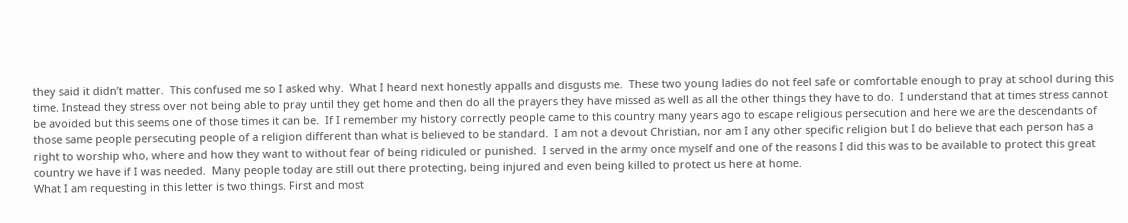they said it didn’t matter.  This confused me so I asked why.  What I heard next honestly appalls and disgusts me.  These two young ladies do not feel safe or comfortable enough to pray at school during this time. Instead they stress over not being able to pray until they get home and then do all the prayers they have missed as well as all the other things they have to do.  I understand that at times stress cannot be avoided but this seems one of those times it can be.  If I remember my history correctly people came to this country many years ago to escape religious persecution and here we are the descendants of those same people persecuting people of a religion different than what is believed to be standard.  I am not a devout Christian, nor am I any other specific religion but I do believe that each person has a right to worship who, where and how they want to without fear of being ridiculed or punished.  I served in the army once myself and one of the reasons I did this was to be available to protect this great country we have if I was needed.  Many people today are still out there protecting, being injured and even being killed to protect us here at home.
What I am requesting in this letter is two things. First and most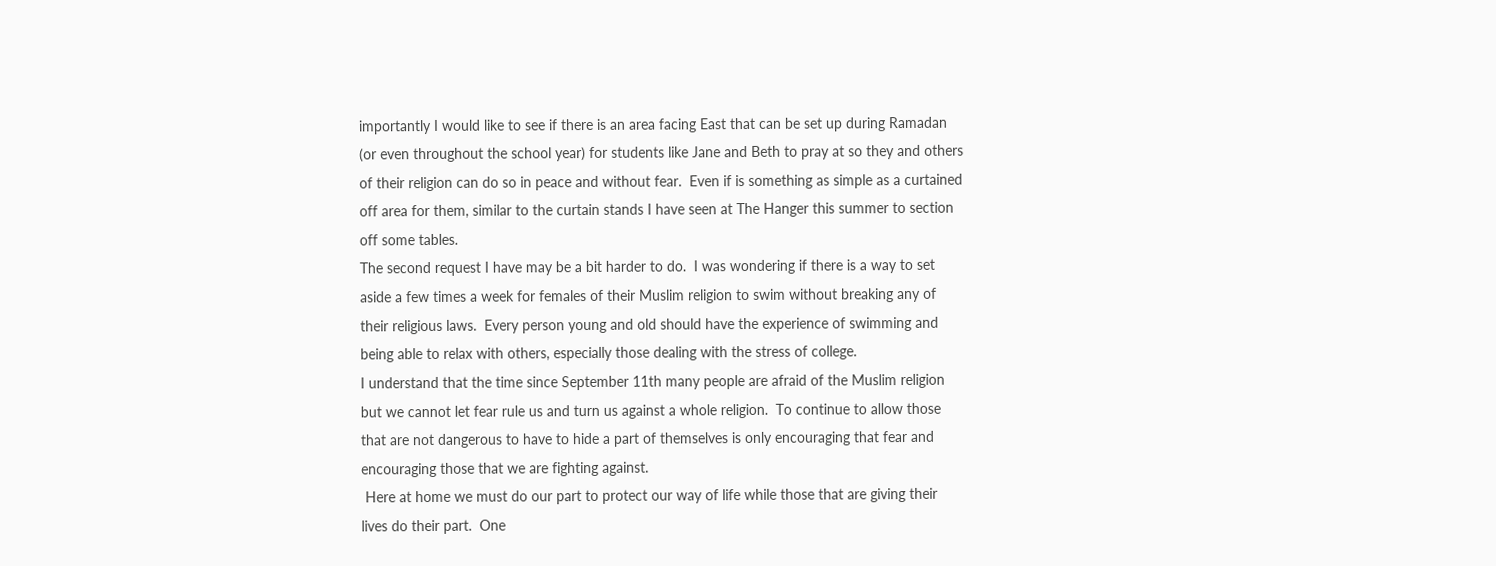importantly I would like to see if there is an area facing East that can be set up during Ramadan (or even throughout the school year) for students like Jane and Beth to pray at so they and others of their religion can do so in peace and without fear.  Even if is something as simple as a curtained off area for them, similar to the curtain stands I have seen at The Hanger this summer to section off some tables.
The second request I have may be a bit harder to do.  I was wondering if there is a way to set aside a few times a week for females of their Muslim religion to swim without breaking any of their religious laws.  Every person young and old should have the experience of swimming and being able to relax with others, especially those dealing with the stress of college.
I understand that the time since September 11th many people are afraid of the Muslim religion but we cannot let fear rule us and turn us against a whole religion.  To continue to allow those that are not dangerous to have to hide a part of themselves is only encouraging that fear and encouraging those that we are fighting against.
 Here at home we must do our part to protect our way of life while those that are giving their lives do their part.  One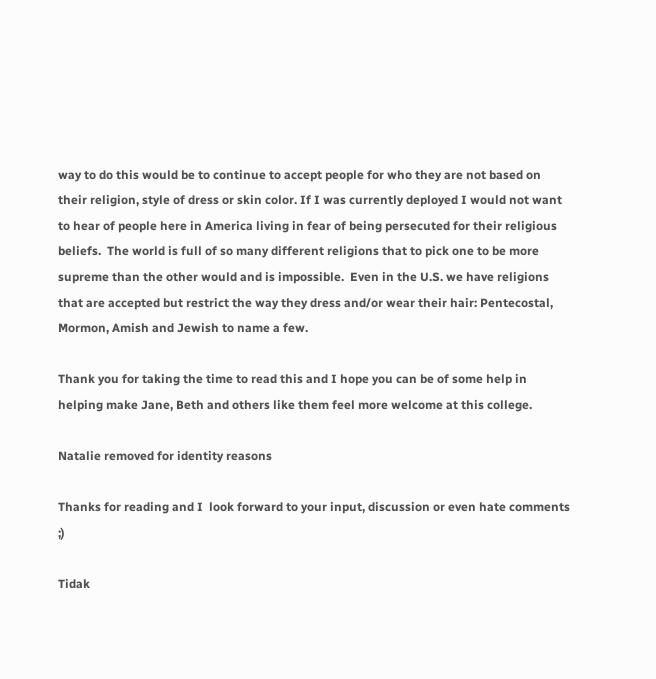way to do this would be to continue to accept people for who they are not based on their religion, style of dress or skin color. If I was currently deployed I would not want to hear of people here in America living in fear of being persecuted for their religious beliefs.  The world is full of so many different religions that to pick one to be more supreme than the other would and is impossible.  Even in the U.S. we have religions that are accepted but restrict the way they dress and/or wear their hair: Pentecostal, Mormon, Amish and Jewish to name a few.

Thank you for taking the time to read this and I hope you can be of some help in helping make Jane, Beth and others like them feel more welcome at this college.

Natalie removed for identity reasons

Thanks for reading and I  look forward to your input, discussion or even hate comments ;)

Tidak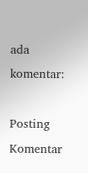ada komentar:

Posting Komentar